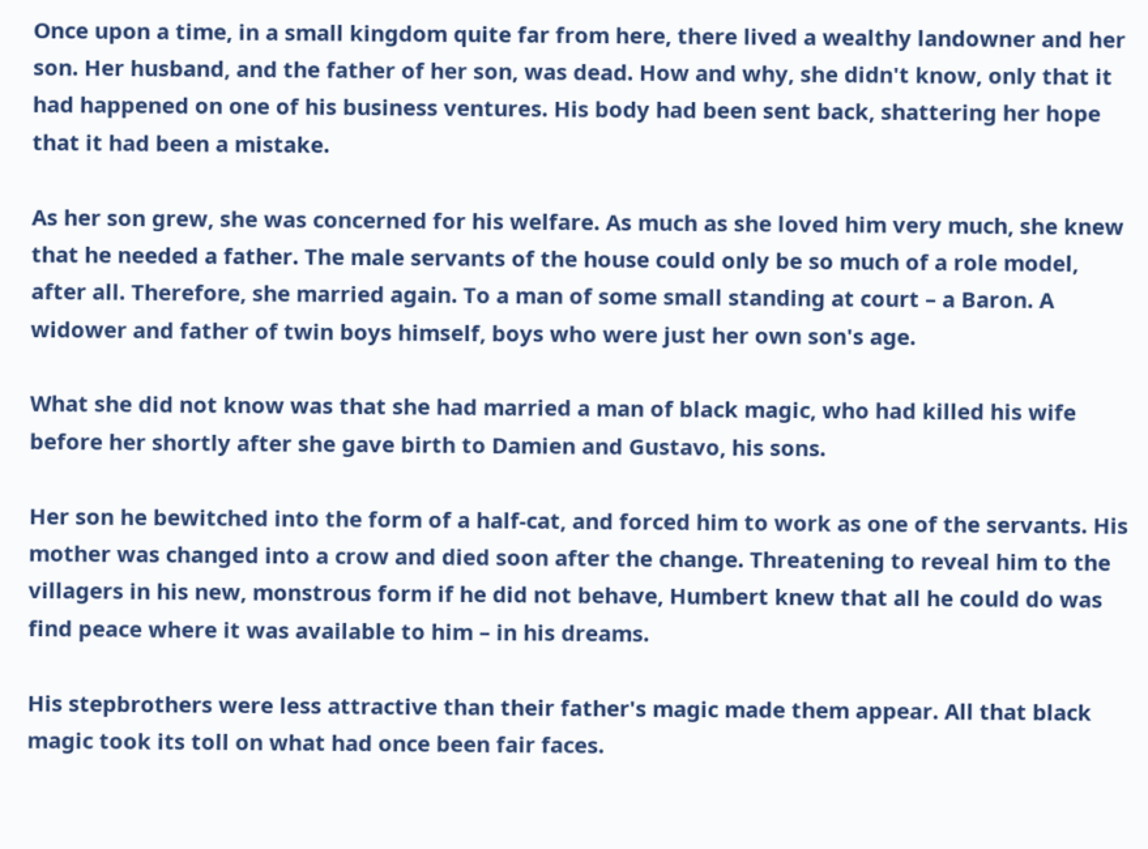Once upon a time, in a small kingdom quite far from here, there lived a wealthy landowner and her son. Her husband, and the father of her son, was dead. How and why, she didn't know, only that it had happened on one of his business ventures. His body had been sent back, shattering her hope that it had been a mistake.

As her son grew, she was concerned for his welfare. As much as she loved him very much, she knew that he needed a father. The male servants of the house could only be so much of a role model, after all. Therefore, she married again. To a man of some small standing at court – a Baron. A widower and father of twin boys himself, boys who were just her own son's age.

What she did not know was that she had married a man of black magic, who had killed his wife before her shortly after she gave birth to Damien and Gustavo, his sons.

Her son he bewitched into the form of a half-cat, and forced him to work as one of the servants. His mother was changed into a crow and died soon after the change. Threatening to reveal him to the villagers in his new, monstrous form if he did not behave, Humbert knew that all he could do was find peace where it was available to him – in his dreams.

His stepbrothers were less attractive than their father's magic made them appear. All that black magic took its toll on what had once been fair faces.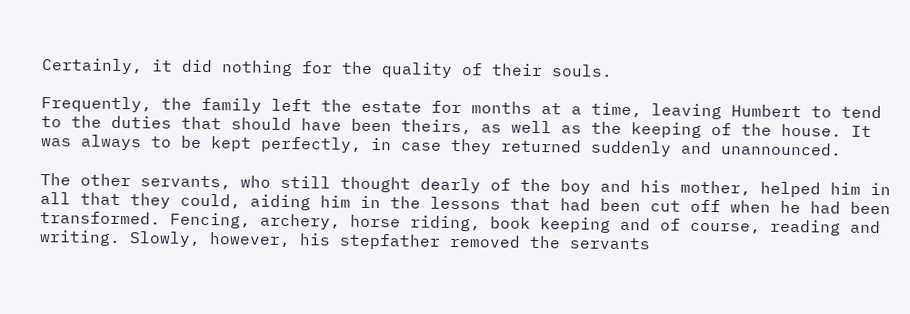Certainly, it did nothing for the quality of their souls.

Frequently, the family left the estate for months at a time, leaving Humbert to tend to the duties that should have been theirs, as well as the keeping of the house. It was always to be kept perfectly, in case they returned suddenly and unannounced.

The other servants, who still thought dearly of the boy and his mother, helped him in all that they could, aiding him in the lessons that had been cut off when he had been transformed. Fencing, archery, horse riding, book keeping and of course, reading and writing. Slowly, however, his stepfather removed the servants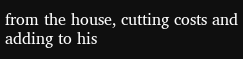from the house, cutting costs and adding to his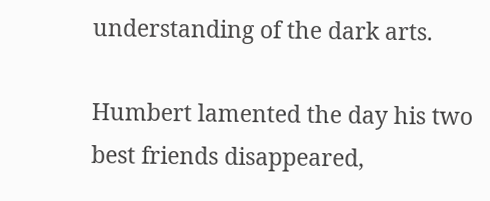understanding of the dark arts.

Humbert lamented the day his two best friends disappeared,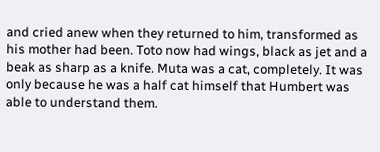and cried anew when they returned to him, transformed as his mother had been. Toto now had wings, black as jet and a beak as sharp as a knife. Muta was a cat, completely. It was only because he was a half cat himself that Humbert was able to understand them.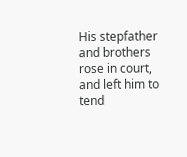His stepfather and brothers rose in court, and left him to tend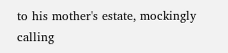to his mother's estate, mockingly calling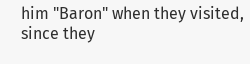him "Baron" when they visited, since they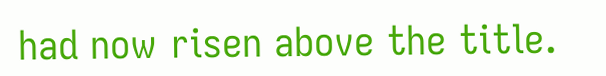had now risen above the title.